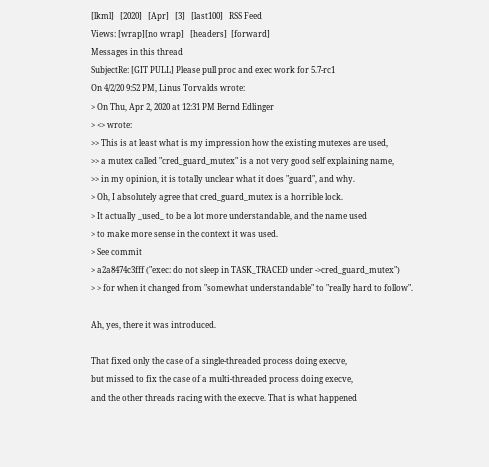[lkml]   [2020]   [Apr]   [3]   [last100]   RSS Feed
Views: [wrap][no wrap]   [headers]  [forward]
Messages in this thread
SubjectRe: [GIT PULL] Please pull proc and exec work for 5.7-rc1
On 4/2/20 9:52 PM, Linus Torvalds wrote:
> On Thu, Apr 2, 2020 at 12:31 PM Bernd Edlinger
> <> wrote:
>> This is at least what is my impression how the existing mutexes are used,
>> a mutex called "cred_guard_mutex" is a not very good self explaining name,
>> in my opinion, it is totally unclear what it does "guard", and why.
> Oh, I absolutely agree that cred_guard_mutex is a horrible lock.
> It actually _used_ to be a lot more understandable, and the name used
> to make more sense in the context it was used.
> See commit
> a2a8474c3fff ("exec: do not sleep in TASK_TRACED under ->cred_guard_mutex")
> > for when it changed from "somewhat understandable" to "really hard to follow".

Ah, yes, there it was introduced.

That fixed only the case of a single-threaded process doing execve,
but missed to fix the case of a multi-threaded process doing execve,
and the other threads racing with the execve. That is what happened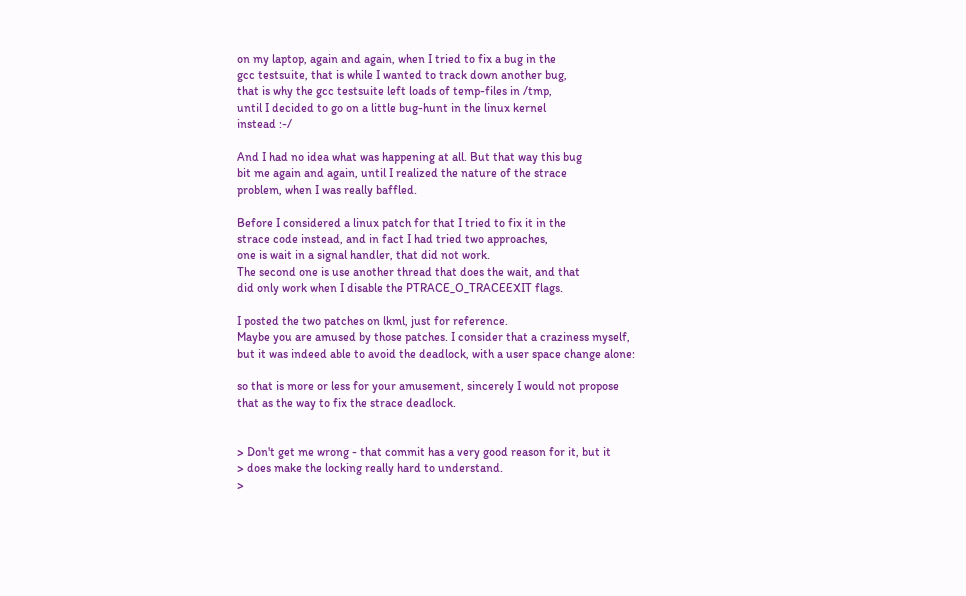on my laptop, again and again, when I tried to fix a bug in the
gcc testsuite, that is while I wanted to track down another bug,
that is why the gcc testsuite left loads of temp-files in /tmp,
until I decided to go on a little bug-hunt in the linux kernel
instead :-/

And I had no idea what was happening at all. But that way this bug
bit me again and again, until I realized the nature of the strace
problem, when I was really baffled.

Before I considered a linux patch for that I tried to fix it in the
strace code instead, and in fact I had tried two approaches,
one is wait in a signal handler, that did not work.
The second one is use another thread that does the wait, and that
did only work when I disable the PTRACE_O_TRACEEXIT flags.

I posted the two patches on lkml, just for reference.
Maybe you are amused by those patches. I consider that a craziness myself,
but it was indeed able to avoid the deadlock, with a user space change alone:

so that is more or less for your amusement, sincerely I would not propose
that as the way to fix the strace deadlock.


> Don't get me wrong - that commit has a very good reason for it, but it
> does make the locking really hard to understand.
>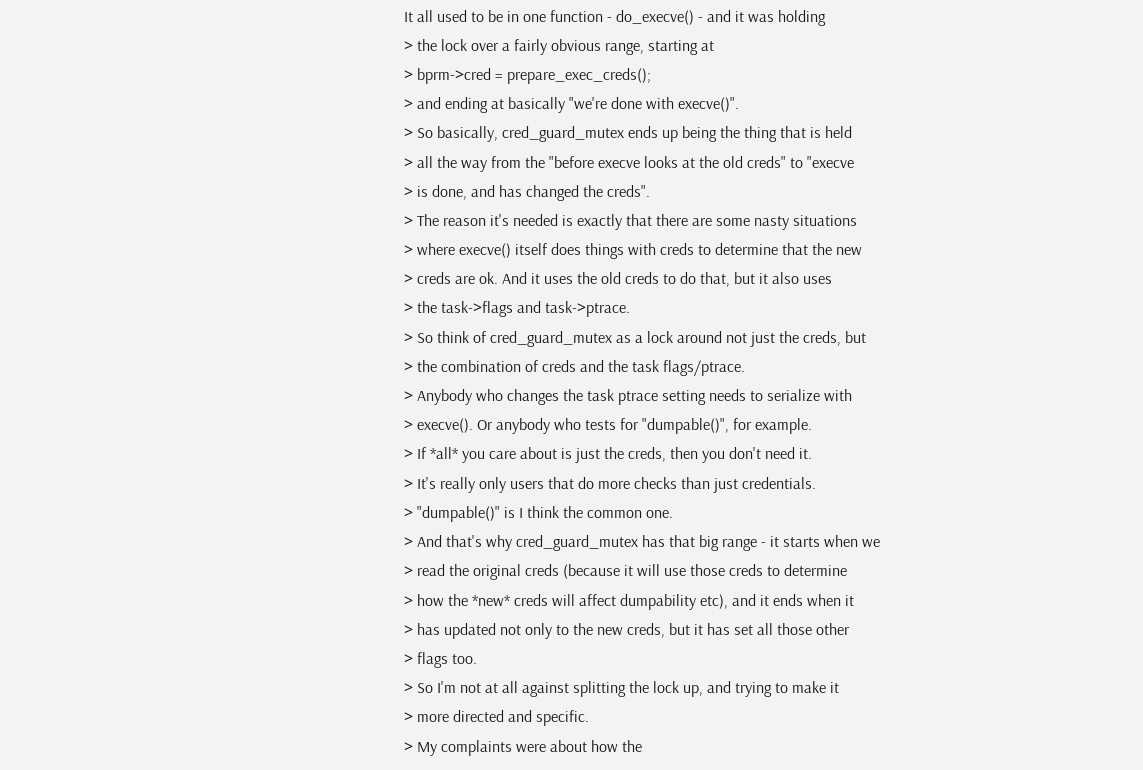It all used to be in one function - do_execve() - and it was holding
> the lock over a fairly obvious range, starting at
> bprm->cred = prepare_exec_creds();
> and ending at basically "we're done with execve()".
> So basically, cred_guard_mutex ends up being the thing that is held
> all the way from the "before execve looks at the old creds" to "execve
> is done, and has changed the creds".
> The reason it's needed is exactly that there are some nasty situations
> where execve() itself does things with creds to determine that the new
> creds are ok. And it uses the old creds to do that, but it also uses
> the task->flags and task->ptrace.
> So think of cred_guard_mutex as a lock around not just the creds, but
> the combination of creds and the task flags/ptrace.
> Anybody who changes the task ptrace setting needs to serialize with
> execve(). Or anybody who tests for "dumpable()", for example.
> If *all* you care about is just the creds, then you don't need it.
> It's really only users that do more checks than just credentials.
> "dumpable()" is I think the common one.
> And that's why cred_guard_mutex has that big range - it starts when we
> read the original creds (because it will use those creds to determine
> how the *new* creds will affect dumpability etc), and it ends when it
> has updated not only to the new creds, but it has set all those other
> flags too.
> So I'm not at all against splitting the lock up, and trying to make it
> more directed and specific.
> My complaints were about how the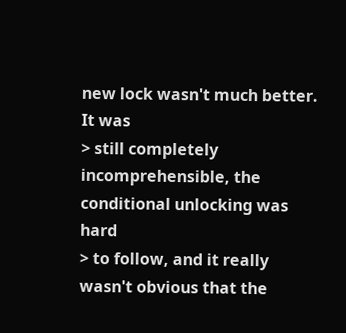new lock wasn't much better. It was
> still completely incomprehensible, the conditional unlocking was hard
> to follow, and it really wasn't obvious that the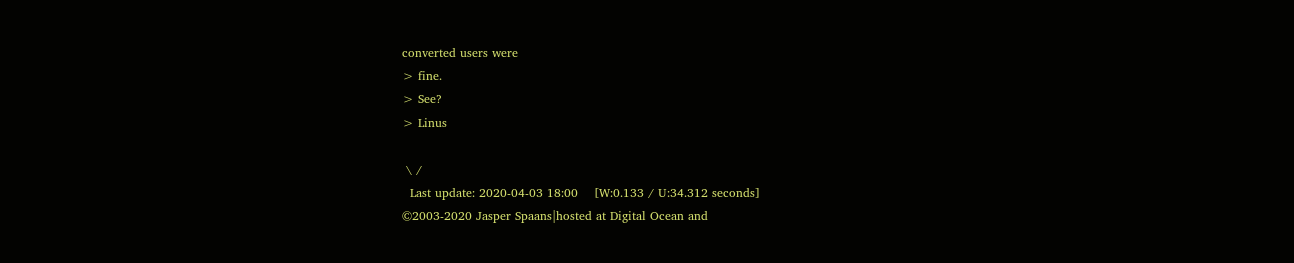converted users were
> fine.
> See?
> Linus

 \ /
  Last update: 2020-04-03 18:00    [W:0.133 / U:34.312 seconds]
©2003-2020 Jasper Spaans|hosted at Digital Ocean and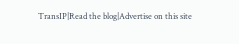TransIP|Read the blog|Advertise on this site